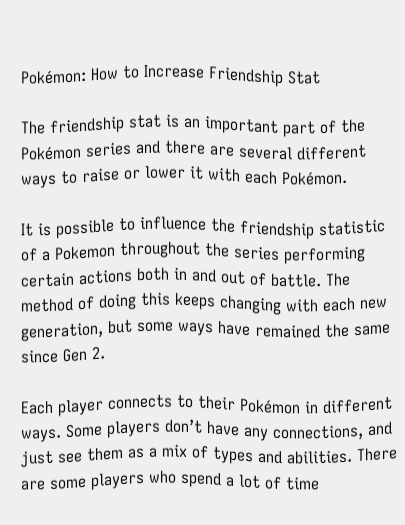Pokémon: How to Increase Friendship Stat

The friendship stat is an important part of the Pokémon series and there are several different ways to raise or lower it with each Pokémon.

It is possible to influence the friendship statistic of a Pokemon throughout the series performing certain actions both in and out of battle. The method of doing this keeps changing with each new generation, but some ways have remained the same since Gen 2.

Each player connects to their Pokémon in different ways. Some players don’t have any connections, and just see them as a mix of types and abilities. There are some players who spend a lot of time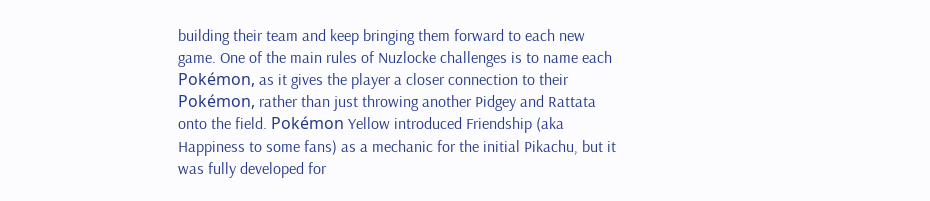building their team and keep bringing them forward to each new game. One of the main rules of Nuzlocke challenges is to name each Pokémon, as it gives the player a closer connection to their Pokémon, rather than just throwing another Pidgey and Rattata onto the field. Pokémon Yellow introduced Friendship (aka Happiness to some fans) as a mechanic for the initial Pikachu, but it was fully developed for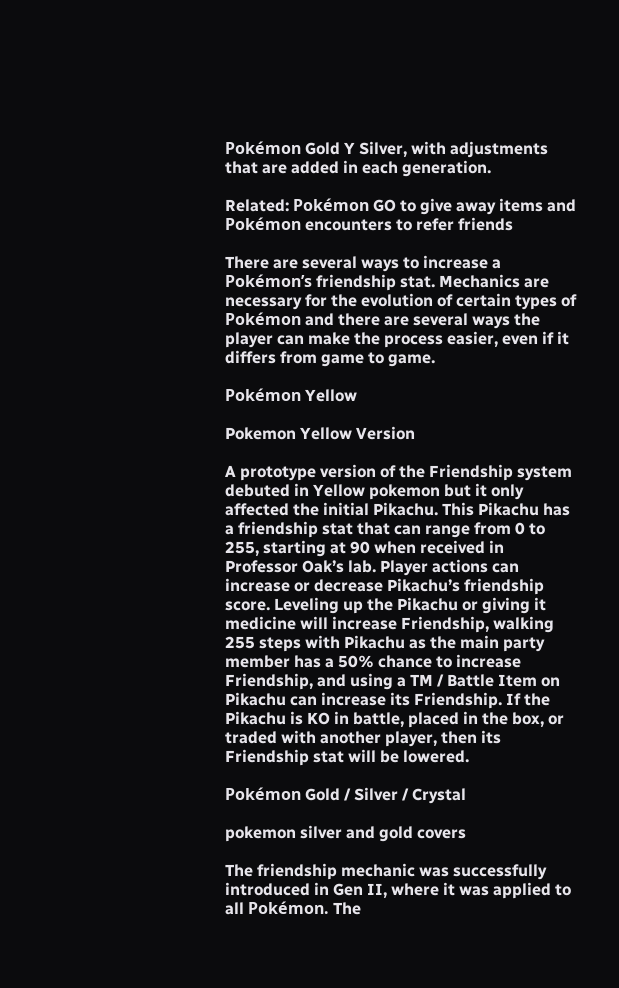Pokémon Gold Y Silver, with adjustments that are added in each generation.

Related: Pokémon GO to give away items and Pokémon encounters to refer friends

There are several ways to increase a Pokémon’s friendship stat. Mechanics are necessary for the evolution of certain types of Pokémon and there are several ways the player can make the process easier, even if it differs from game to game.

Pokémon Yellow

Pokemon Yellow Version

A prototype version of the Friendship system debuted in Yellow pokemon but it only affected the initial Pikachu. This Pikachu has a friendship stat that can range from 0 to 255, starting at 90 when received in Professor Oak’s lab. Player actions can increase or decrease Pikachu’s friendship score. Leveling up the Pikachu or giving it medicine will increase Friendship, walking 255 steps with Pikachu as the main party member has a 50% chance to increase Friendship, and using a TM / Battle Item on Pikachu can increase its Friendship. If the Pikachu is KO in battle, placed in the box, or traded with another player, then its Friendship stat will be lowered.

Pokémon Gold / Silver / Crystal

pokemon silver and gold covers

The friendship mechanic was successfully introduced in Gen II, where it was applied to all Pokémon. The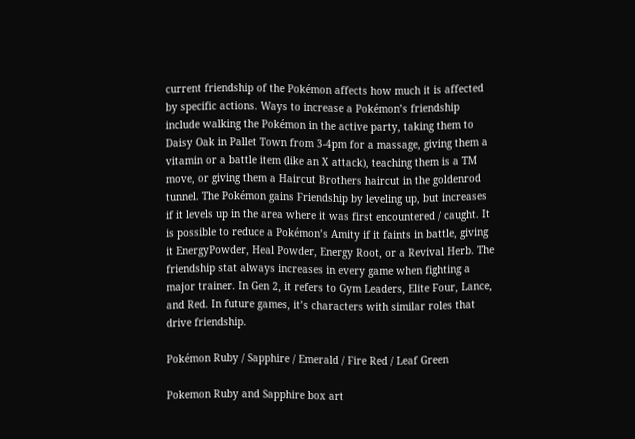current friendship of the Pokémon affects how much it is affected by specific actions. Ways to increase a Pokémon’s friendship include walking the Pokémon in the active party, taking them to Daisy Oak in Pallet Town from 3-4pm for a massage, giving them a vitamin or a battle item (like an X attack), teaching them is a TM move, or giving them a Haircut Brothers haircut in the goldenrod tunnel. The Pokémon gains Friendship by leveling up, but increases if it levels up in the area where it was first encountered / caught. It is possible to reduce a Pokémon’s Amity if it faints in battle, giving it EnergyPowder, Heal Powder, Energy Root, or a Revival Herb. The friendship stat always increases in every game when fighting a major trainer. In Gen 2, it refers to Gym Leaders, Elite Four, Lance, and Red. In future games, it’s characters with similar roles that drive friendship.

Pokémon Ruby / Sapphire / Emerald / Fire Red / Leaf Green

Pokemon Ruby and Sapphire box art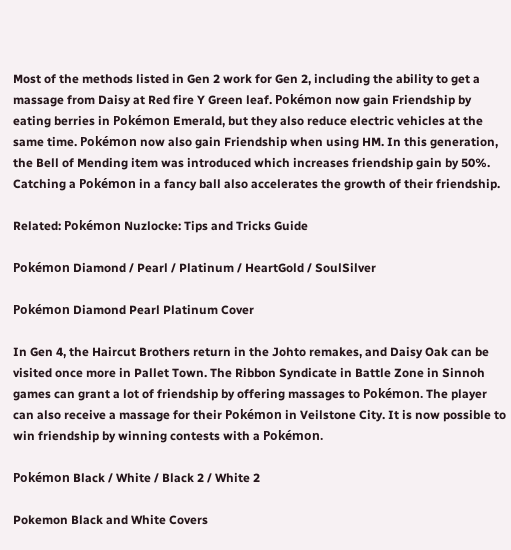Most of the methods listed in Gen 2 work for Gen 2, including the ability to get a massage from Daisy at Red fire Y Green leaf. Pokémon now gain Friendship by eating berries in Pokémon Emerald, but they also reduce electric vehicles at the same time. Pokémon now also gain Friendship when using HM. In this generation, the Bell of Mending item was introduced which increases friendship gain by 50%. Catching a Pokémon in a fancy ball also accelerates the growth of their friendship.

Related: Pokémon Nuzlocke: Tips and Tricks Guide

Pokémon Diamond / Pearl / Platinum / HeartGold / SoulSilver

Pokémon Diamond Pearl Platinum Cover

In Gen 4, the Haircut Brothers return in the Johto remakes, and Daisy Oak can be visited once more in Pallet Town. The Ribbon Syndicate in Battle Zone in Sinnoh games can grant a lot of friendship by offering massages to Pokémon. The player can also receive a massage for their Pokémon in Veilstone City. It is now possible to win friendship by winning contests with a Pokémon.

Pokémon Black / White / Black 2 / White 2

Pokemon Black and White Covers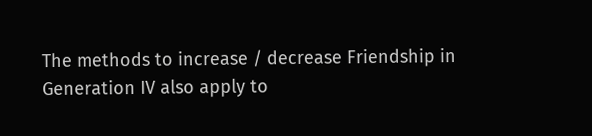The methods to increase / decrease Friendship in Generation IV also apply to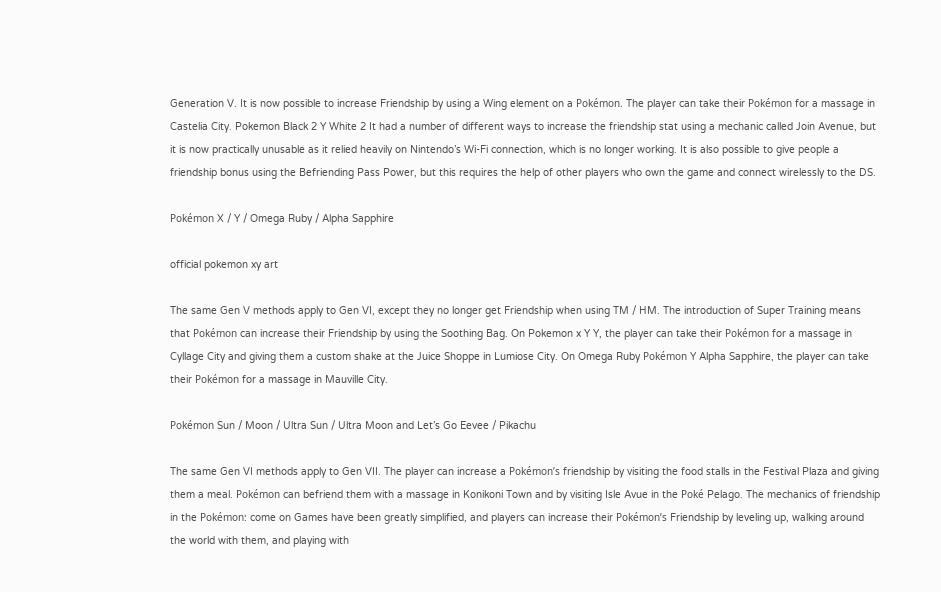Generation V. It is now possible to increase Friendship by using a Wing element on a Pokémon. The player can take their Pokémon for a massage in Castelia City. Pokemon Black 2 Y White 2 It had a number of different ways to increase the friendship stat using a mechanic called Join Avenue, but it is now practically unusable as it relied heavily on Nintendo’s Wi-Fi connection, which is no longer working. It is also possible to give people a friendship bonus using the Befriending Pass Power, but this requires the help of other players who own the game and connect wirelessly to the DS.

Pokémon X / Y / Omega Ruby / Alpha Sapphire

official pokemon xy art

The same Gen V methods apply to Gen VI, except they no longer get Friendship when using TM / HM. The introduction of Super Training means that Pokémon can increase their Friendship by using the Soothing Bag. On Pokemon x Y Y, the player can take their Pokémon for a massage in Cyllage City and giving them a custom shake at the Juice Shoppe in Lumiose City. On Omega Ruby Pokémon Y Alpha Sapphire, the player can take their Pokémon for a massage in Mauville City.

Pokémon Sun / Moon / Ultra Sun / Ultra Moon and Let’s Go Eevee / Pikachu

The same Gen VI methods apply to Gen VII. The player can increase a Pokémon’s friendship by visiting the food stalls in the Festival Plaza and giving them a meal. Pokémon can befriend them with a massage in Konikoni Town and by visiting Isle Avue in the Poké Pelago. The mechanics of friendship in the Pokémon: come on Games have been greatly simplified, and players can increase their Pokémon’s Friendship by leveling up, walking around the world with them, and playing with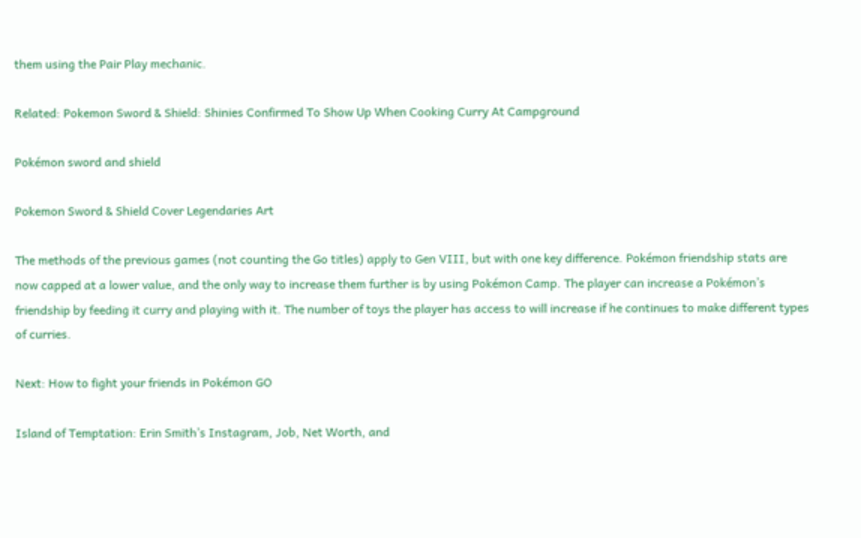them using the Pair Play mechanic.

Related: Pokemon Sword & Shield: Shinies Confirmed To Show Up When Cooking Curry At Campground

Pokémon sword and shield

Pokemon Sword & Shield Cover Legendaries Art

The methods of the previous games (not counting the Go titles) apply to Gen VIII, but with one key difference. Pokémon friendship stats are now capped at a lower value, and the only way to increase them further is by using Pokémon Camp. The player can increase a Pokémon’s friendship by feeding it curry and playing with it. The number of toys the player has access to will increase if he continues to make different types of curries.

Next: How to fight your friends in Pokémon GO

Island of Temptation: Erin Smith’s Instagram, Job, Net Worth, and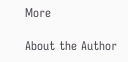More

About the Author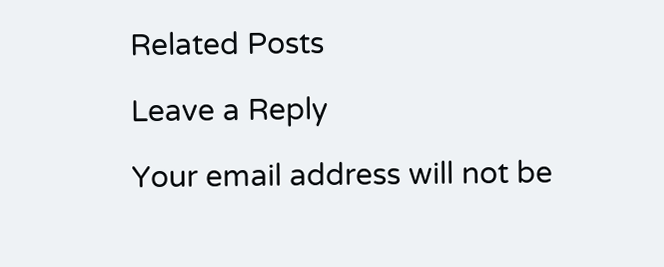Related Posts

Leave a Reply

Your email address will not be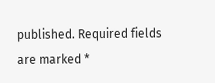published. Required fields are marked *